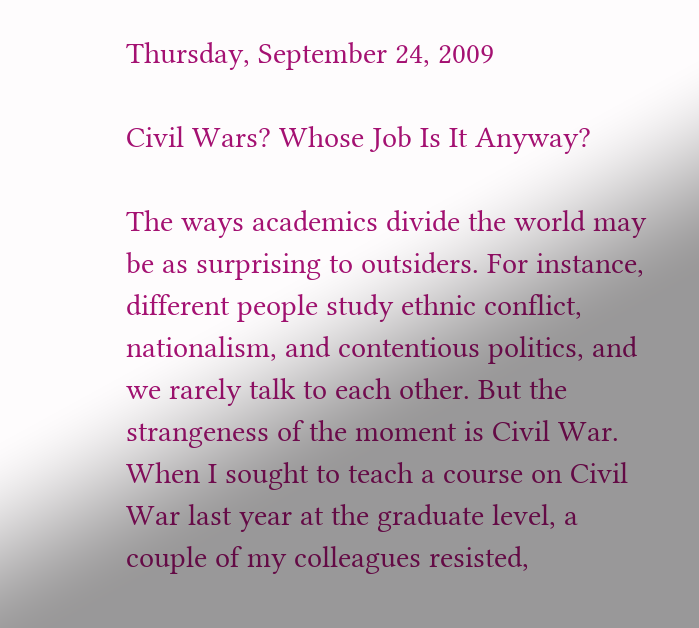Thursday, September 24, 2009

Civil Wars? Whose Job Is It Anyway?

The ways academics divide the world may be as surprising to outsiders. For instance, different people study ethnic conflict, nationalism, and contentious politics, and we rarely talk to each other. But the strangeness of the moment is Civil War. When I sought to teach a course on Civil War last year at the graduate level, a couple of my colleagues resisted,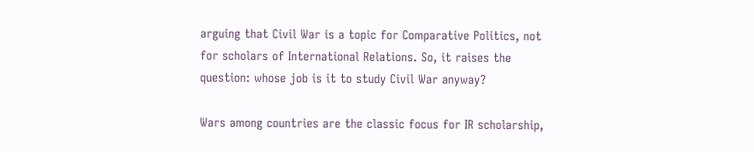arguing that Civil War is a topic for Comparative Politics, not for scholars of International Relations. So, it raises the question: whose job is it to study Civil War anyway?

Wars among countries are the classic focus for IR scholarship,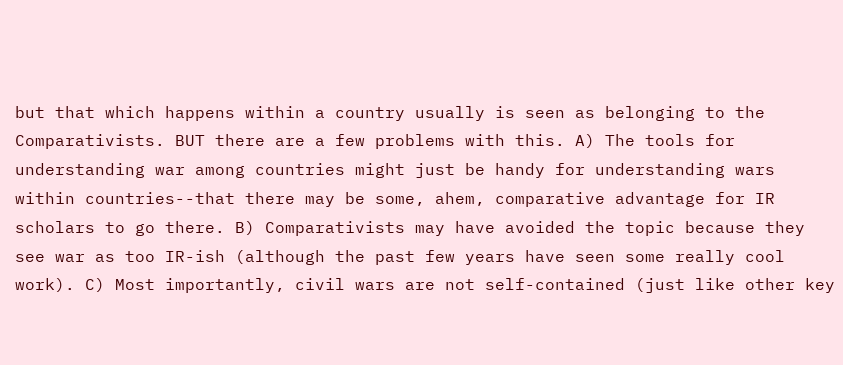but that which happens within a country usually is seen as belonging to the Comparativists. BUT there are a few problems with this. A) The tools for understanding war among countries might just be handy for understanding wars within countries--that there may be some, ahem, comparative advantage for IR scholars to go there. B) Comparativists may have avoided the topic because they see war as too IR-ish (although the past few years have seen some really cool work). C) Most importantly, civil wars are not self-contained (just like other key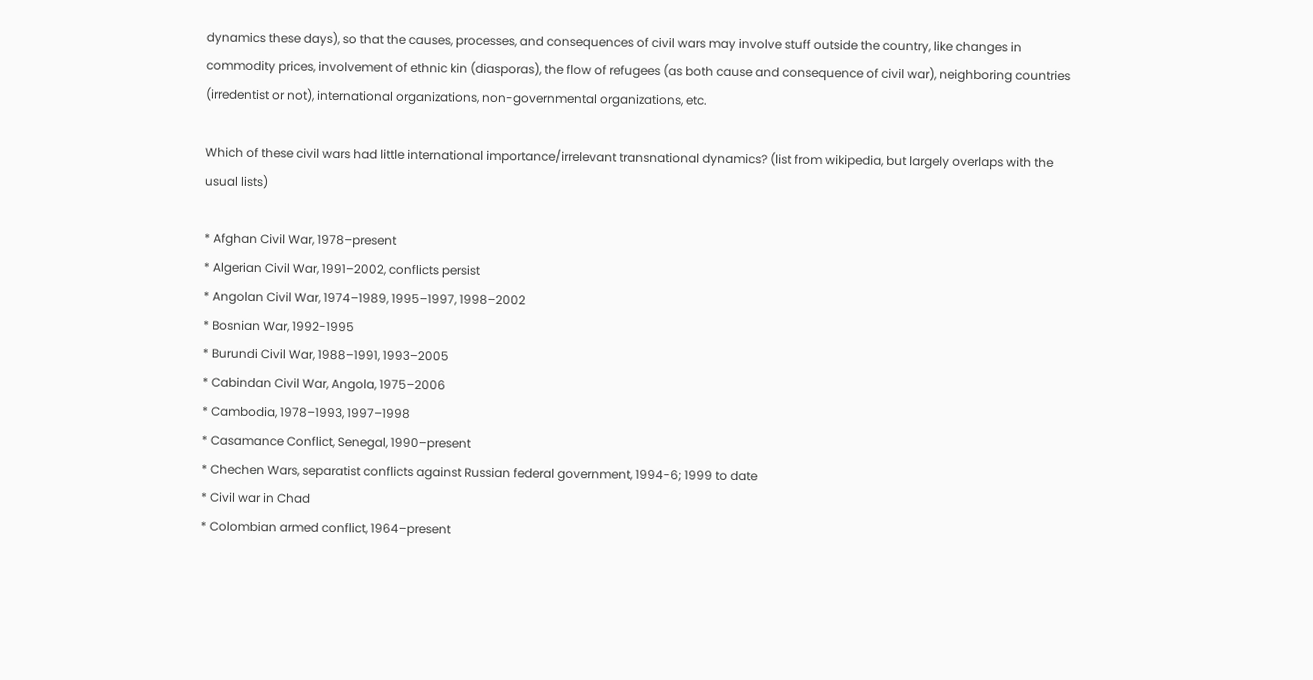dynamics these days), so that the causes, processes, and consequences of civil wars may involve stuff outside the country, like changes in commodity prices, involvement of ethnic kin (diasporas), the flow of refugees (as both cause and consequence of civil war), neighboring countries (irredentist or not), international organizations, non-governmental organizations, etc.

Which of these civil wars had little international importance/irrelevant transnational dynamics? (list from wikipedia, but largely overlaps with the usual lists)

* Afghan Civil War, 1978–present
* Algerian Civil War, 1991–2002, conflicts persist
* Angolan Civil War, 1974–1989, 1995–1997, 1998–2002
* Bosnian War, 1992-1995
* Burundi Civil War, 1988–1991, 1993–2005
* Cabindan Civil War, Angola, 1975–2006
* Cambodia, 1978–1993, 1997–1998
* Casamance Conflict, Senegal, 1990–present
* Chechen Wars, separatist conflicts against Russian federal government, 1994-6; 1999 to date
* Civil war in Chad
* Colombian armed conflict, 1964–present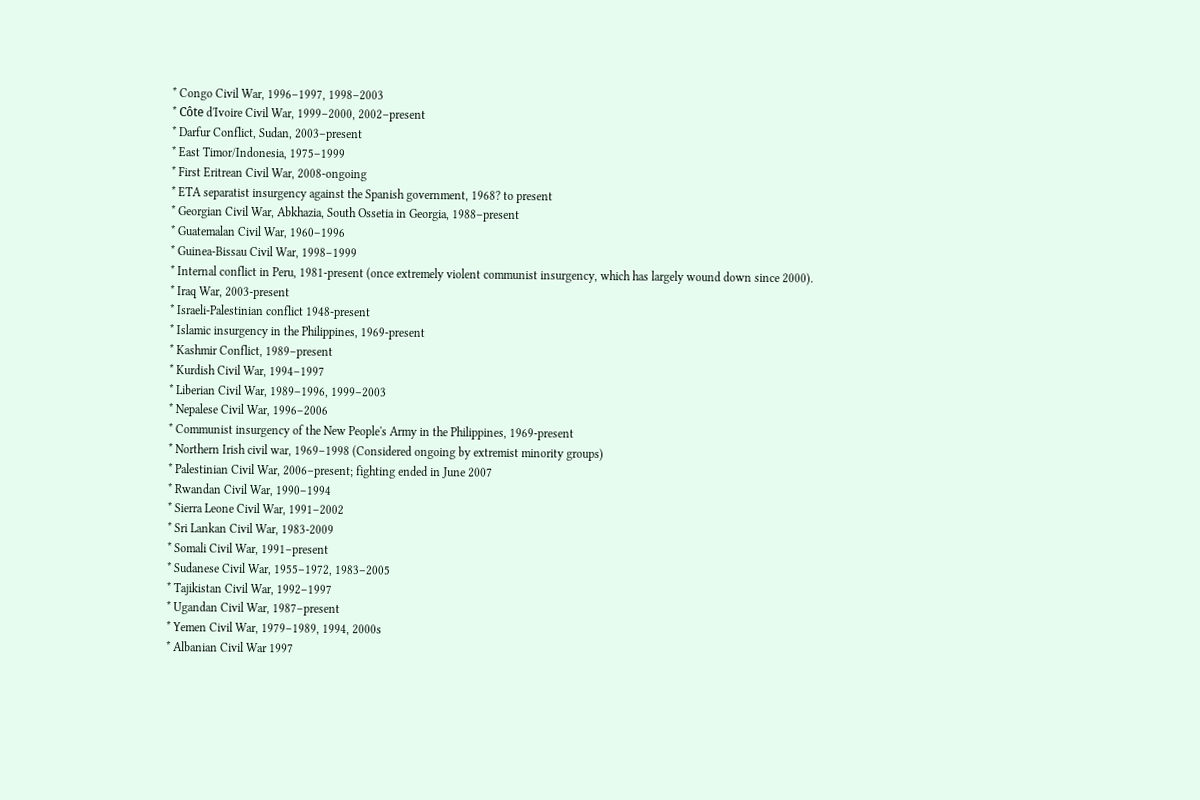* Congo Civil War, 1996–1997, 1998–2003
* Côte d'Ivoire Civil War, 1999–2000, 2002–present
* Darfur Conflict, Sudan, 2003–present
* East Timor/Indonesia, 1975–1999
* First Eritrean Civil War, 2008-ongoing
* ETA separatist insurgency against the Spanish government, 1968? to present
* Georgian Civil War, Abkhazia, South Ossetia in Georgia, 1988–present
* Guatemalan Civil War, 1960–1996
* Guinea-Bissau Civil War, 1998–1999
* Internal conflict in Peru, 1981-present (once extremely violent communist insurgency, which has largely wound down since 2000).
* Iraq War, 2003-present
* Israeli-Palestinian conflict 1948-present
* Islamic insurgency in the Philippines, 1969-present
* Kashmir Conflict, 1989–present
* Kurdish Civil War, 1994–1997
* Liberian Civil War, 1989–1996, 1999–2003
* Nepalese Civil War, 1996–2006
* Communist insurgency of the New People's Army in the Philippines, 1969-present
* Northern Irish civil war, 1969–1998 (Considered ongoing by extremist minority groups)
* Palestinian Civil War, 2006–present; fighting ended in June 2007
* Rwandan Civil War, 1990–1994
* Sierra Leone Civil War, 1991–2002
* Sri Lankan Civil War, 1983-2009
* Somali Civil War, 1991–present
* Sudanese Civil War, 1955–1972, 1983–2005
* Tajikistan Civil War, 1992–1997
* Ugandan Civil War, 1987–present
* Yemen Civil War, 1979–1989, 1994, 2000s
* Albanian Civil War 1997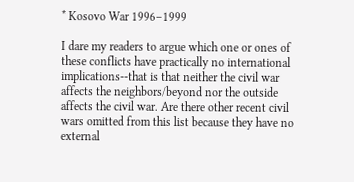* Kosovo War 1996–1999

I dare my readers to argue which one or ones of these conflicts have practically no international implications--that is that neither the civil war affects the neighbors/beyond nor the outside affects the civil war. Are there other recent civil wars omitted from this list because they have no external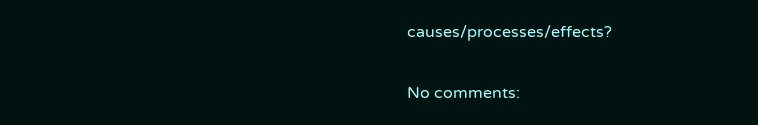causes/processes/effects?

No comments: